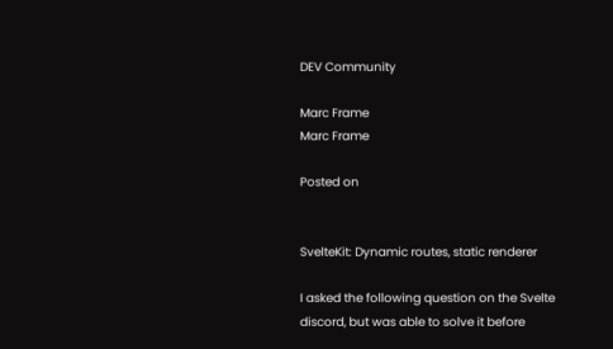DEV Community

Marc Frame
Marc Frame

Posted on


SvelteKit: Dynamic routes, static renderer

I asked the following question on the Svelte discord, but was able to solve it before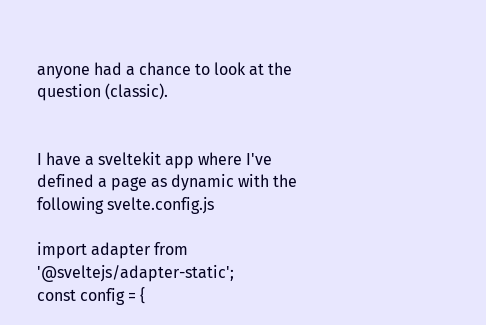anyone had a chance to look at the question (classic).


I have a sveltekit app where I've defined a page as dynamic with the following svelte.config.js

import adapter from '@sveltejs/adapter-static';
const config = {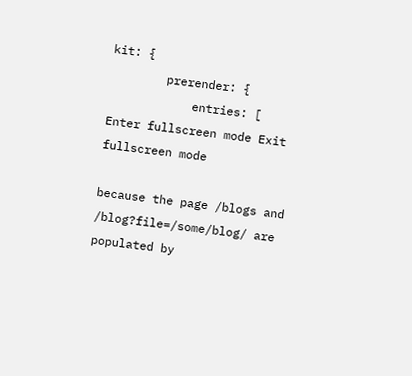kit: {
        prerender: {
            entries: [
Enter fullscreen mode Exit fullscreen mode

because the page /blogs and /blog?file=/some/blog/ are populated by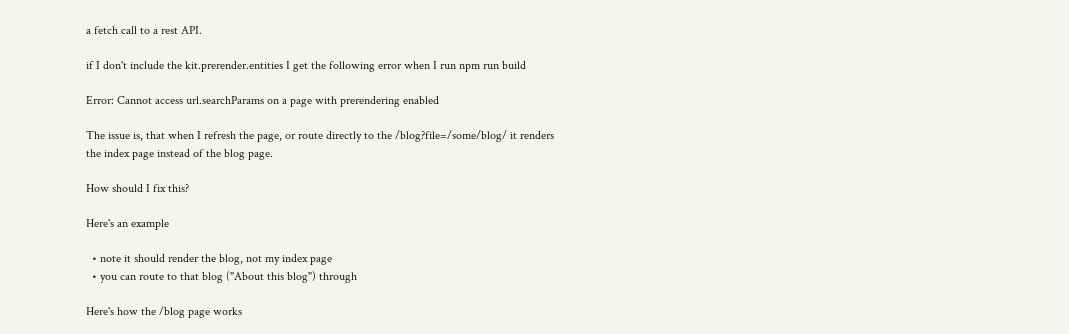a fetch call to a rest API.

if I don't include the kit.prerender.entities I get the following error when I run npm run build

Error: Cannot access url.searchParams on a page with prerendering enabled

The issue is, that when I refresh the page, or route directly to the /blog?file=/some/blog/ it renders the index page instead of the blog page.

How should I fix this?

Here's an example

  • note it should render the blog, not my index page
  • you can route to that blog ("About this blog") through

Here's how the /blog page works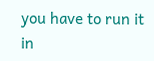you have to run it in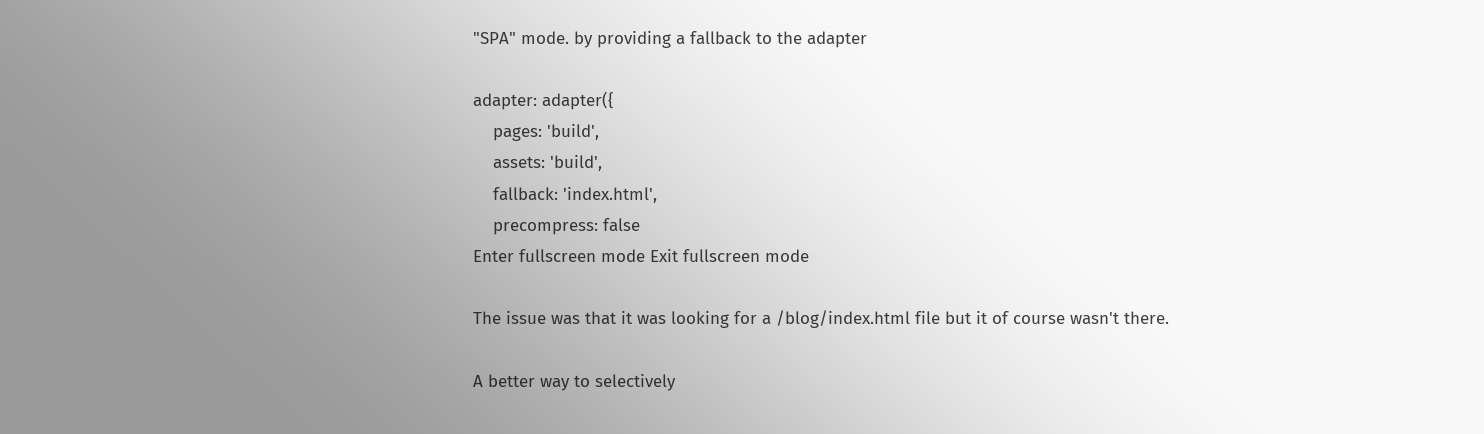"SPA" mode. by providing a fallback to the adapter

adapter: adapter({
    pages: 'build',
    assets: 'build',
    fallback: 'index.html',
    precompress: false
Enter fullscreen mode Exit fullscreen mode

The issue was that it was looking for a /blog/index.html file but it of course wasn't there.

A better way to selectively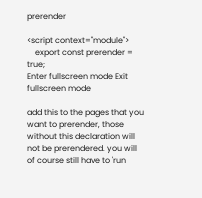prerender

<script context="module">
    export const prerender = true;
Enter fullscreen mode Exit fullscreen mode

add this to the pages that you want to prerender, those without this declaration will not be prerendered. you will of course still have to 'run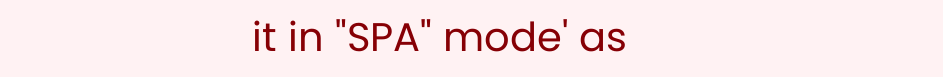it in "SPA" mode' as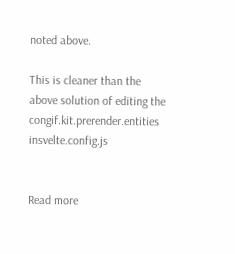noted above.

This is cleaner than the above solution of editing the
congif.kit.prerender.entities insvelte.config.js


Read more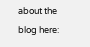about the blog here: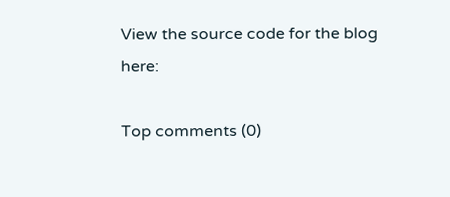View the source code for the blog here:

Top comments (0)